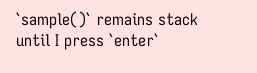`sample()` remains stack until I press `enter`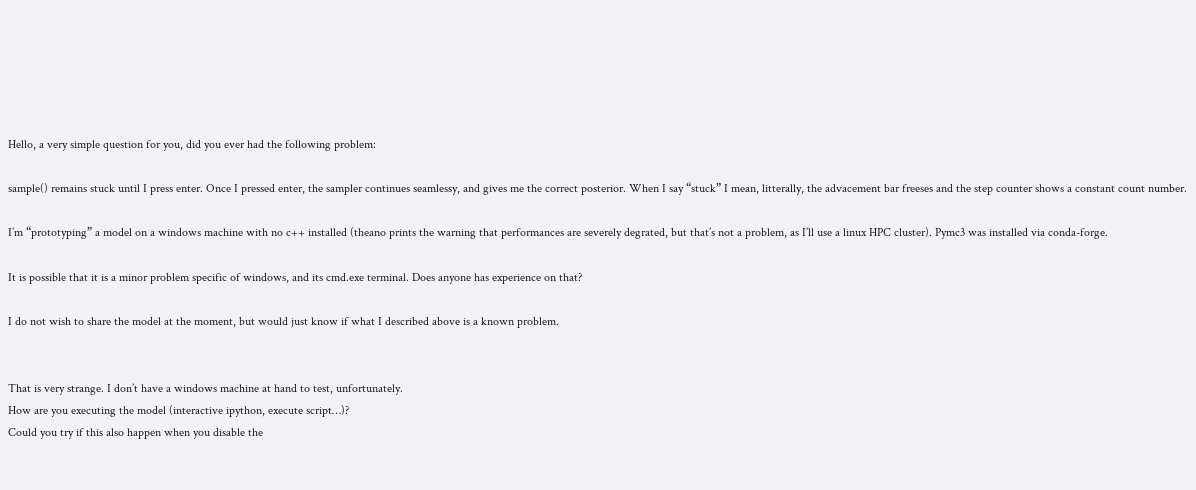Hello, a very simple question for you, did you ever had the following problem:

sample() remains stuck until I press enter. Once I pressed enter, the sampler continues seamlessy, and gives me the correct posterior. When I say “stuck” I mean, litterally, the advacement bar freeses and the step counter shows a constant count number.

I’m “prototyping” a model on a windows machine with no c++ installed (theano prints the warning that performances are severely degrated, but that’s not a problem, as I’ll use a linux HPC cluster). Pymc3 was installed via conda-forge.

It is possible that it is a minor problem specific of windows, and its cmd.exe terminal. Does anyone has experience on that?

I do not wish to share the model at the moment, but would just know if what I described above is a known problem.


That is very strange. I don’t have a windows machine at hand to test, unfortunately.
How are you executing the model (interactive ipython, execute script…)?
Could you try if this also happen when you disable the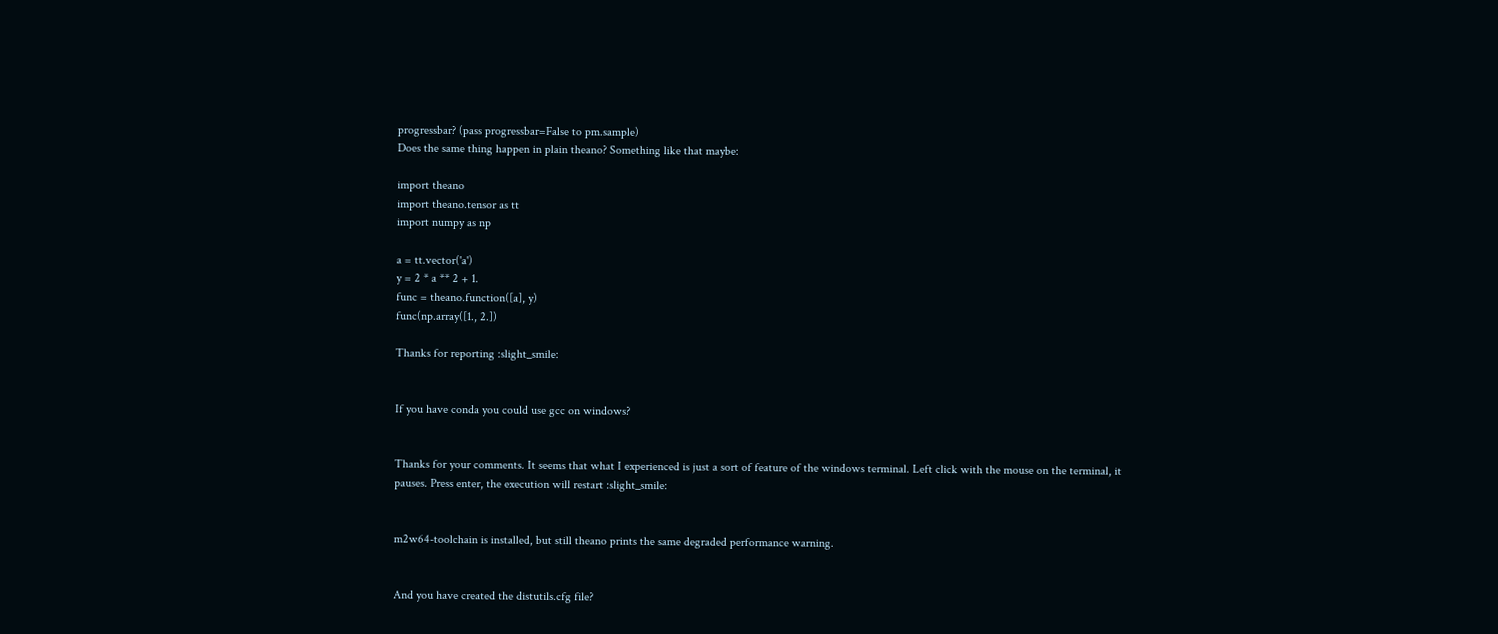progressbar? (pass progressbar=False to pm.sample)
Does the same thing happen in plain theano? Something like that maybe:

import theano
import theano.tensor as tt
import numpy as np

a = tt.vector('a')
y = 2 * a ** 2 + 1.
func = theano.function([a], y)
func(np.array([1., 2.])

Thanks for reporting :slight_smile:


If you have conda you could use gcc on windows?


Thanks for your comments. It seems that what I experienced is just a sort of feature of the windows terminal. Left click with the mouse on the terminal, it pauses. Press enter, the execution will restart :slight_smile:


m2w64-toolchain is installed, but still theano prints the same degraded performance warning.


And you have created the distutils.cfg file?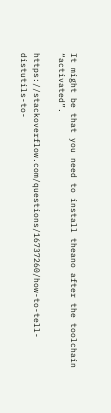It might be that you need to install theano after the toolchain “activated”.

https://stackoverflow.com/questions/16737260/how-to-tell-distutils-to-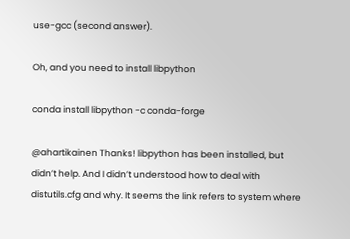use-gcc (second answer).

Oh, and you need to install libpython

conda install libpython -c conda-forge

@ahartikainen Thanks! libpython has been installed, but didn’t help. And I didn’t understood how to deal with distutils.cfg and why. It seems the link refers to system where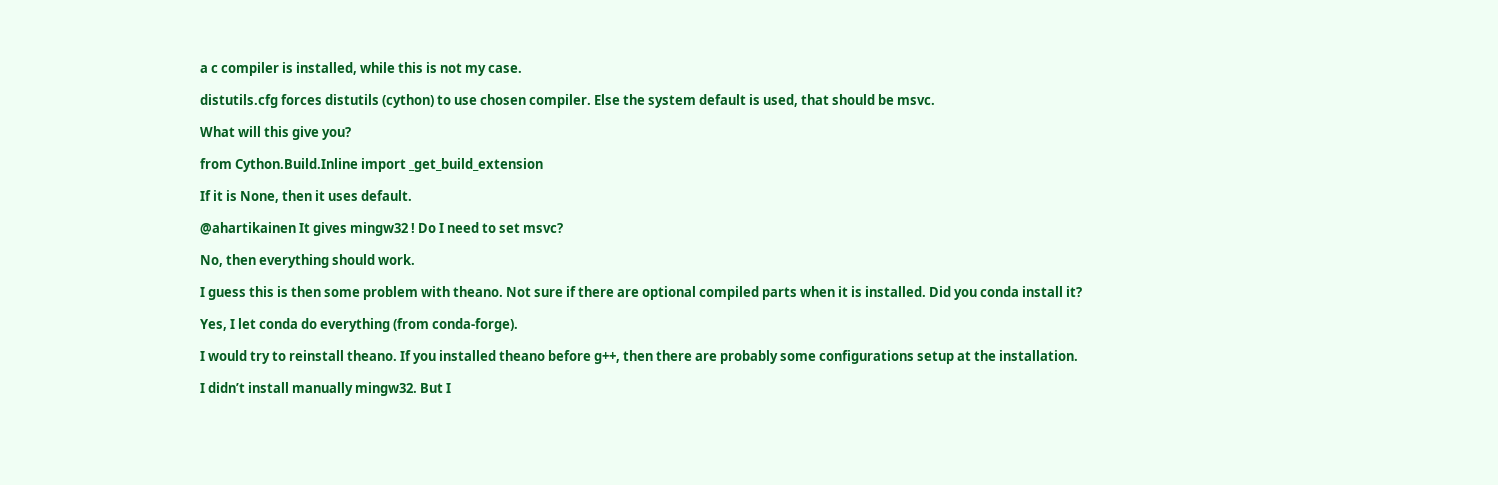a c compiler is installed, while this is not my case.

distutils.cfg forces distutils (cython) to use chosen compiler. Else the system default is used, that should be msvc.

What will this give you?

from Cython.Build.Inline import _get_build_extension

If it is None, then it uses default.

@ahartikainen It gives mingw32 ! Do I need to set msvc?

No, then everything should work.

I guess this is then some problem with theano. Not sure if there are optional compiled parts when it is installed. Did you conda install it?

Yes, I let conda do everything (from conda-forge).

I would try to reinstall theano. If you installed theano before g++, then there are probably some configurations setup at the installation.

I didn’t install manually mingw32. But I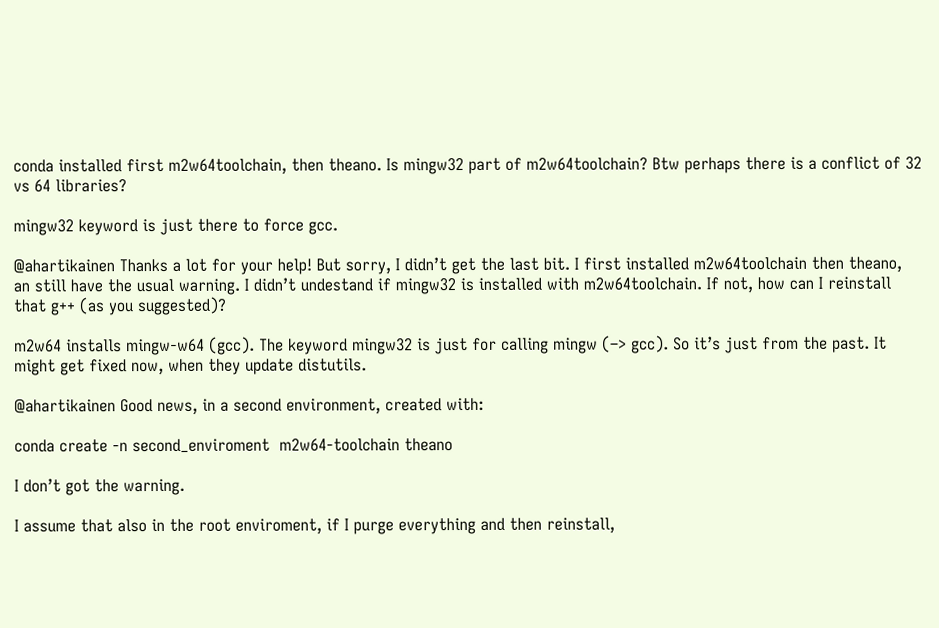conda installed first m2w64toolchain, then theano. Is mingw32 part of m2w64toolchain? Btw perhaps there is a conflict of 32 vs 64 libraries?

mingw32 keyword is just there to force gcc.

@ahartikainen Thanks a lot for your help! But sorry, I didn’t get the last bit. I first installed m2w64toolchain then theano, an still have the usual warning. I didn’t undestand if mingw32 is installed with m2w64toolchain. If not, how can I reinstall that g++ (as you suggested)?

m2w64 installs mingw-w64 (gcc). The keyword mingw32 is just for calling mingw (–> gcc). So it’s just from the past. It might get fixed now, when they update distutils.

@ahartikainen Good news, in a second environment, created with:

conda create -n second_enviroment  m2w64-toolchain theano

I don’t got the warning.

I assume that also in the root enviroment, if I purge everything and then reinstall,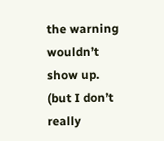the warning wouldn’t show up. (but I don’t really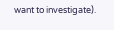want to investigate).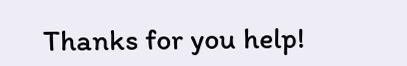Thanks for you help!